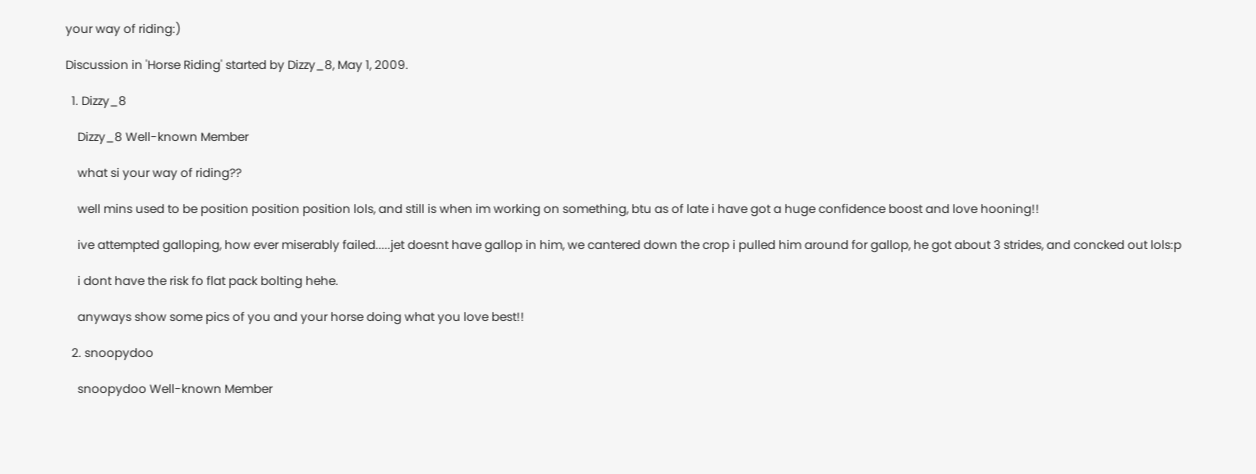your way of riding:)

Discussion in 'Horse Riding' started by Dizzy_8, May 1, 2009.

  1. Dizzy_8

    Dizzy_8 Well-known Member

    what si your way of riding??

    well mins used to be position position position lols, and still is when im working on something, btu as of late i have got a huge confidence boost and love hooning!!

    ive attempted galloping, how ever miserably failed.....jet doesnt have gallop in him, we cantered down the crop i pulled him around for gallop, he got about 3 strides, and concked out lols:p

    i dont have the risk fo flat pack bolting hehe.

    anyways show some pics of you and your horse doing what you love best!!

  2. snoopydoo

    snoopydoo Well-known Member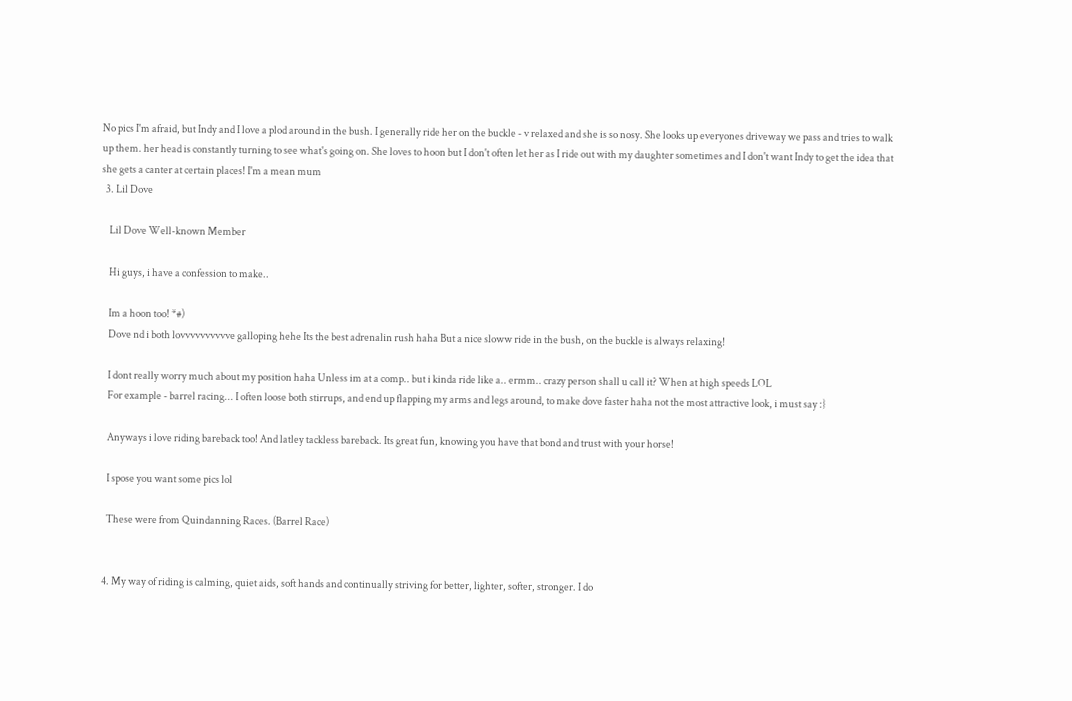No pics I'm afraid, but Indy and I love a plod around in the bush. I generally ride her on the buckle - v relaxed and she is so nosy. She looks up everyones driveway we pass and tries to walk up them. her head is constantly turning to see what's going on. She loves to hoon but I don't often let her as I ride out with my daughter sometimes and I don't want Indy to get the idea that she gets a canter at certain places! I'm a mean mum
  3. Lil Dove

    Lil Dove Well-known Member

    Hi guys, i have a confession to make..

    Im a hoon too! *#)
    Dove nd i both lovvvvvvvvvve galloping hehe Its the best adrenalin rush haha But a nice sloww ride in the bush, on the buckle is always relaxing!

    I dont really worry much about my position haha Unless im at a comp.. but i kinda ride like a.. ermm.. crazy person shall u call it? When at high speeds LOL
    For example - barrel racing... I often loose both stirrups, and end up flapping my arms and legs around, to make dove faster haha not the most attractive look, i must say :}

    Anyways i love riding bareback too! And latley tackless bareback. Its great fun, knowing you have that bond and trust with your horse!

    I spose you want some pics lol

    These were from Quindanning Races. (Barrel Race)


  4. My way of riding is calming, quiet aids, soft hands and continually striving for better, lighter, softer, stronger. I do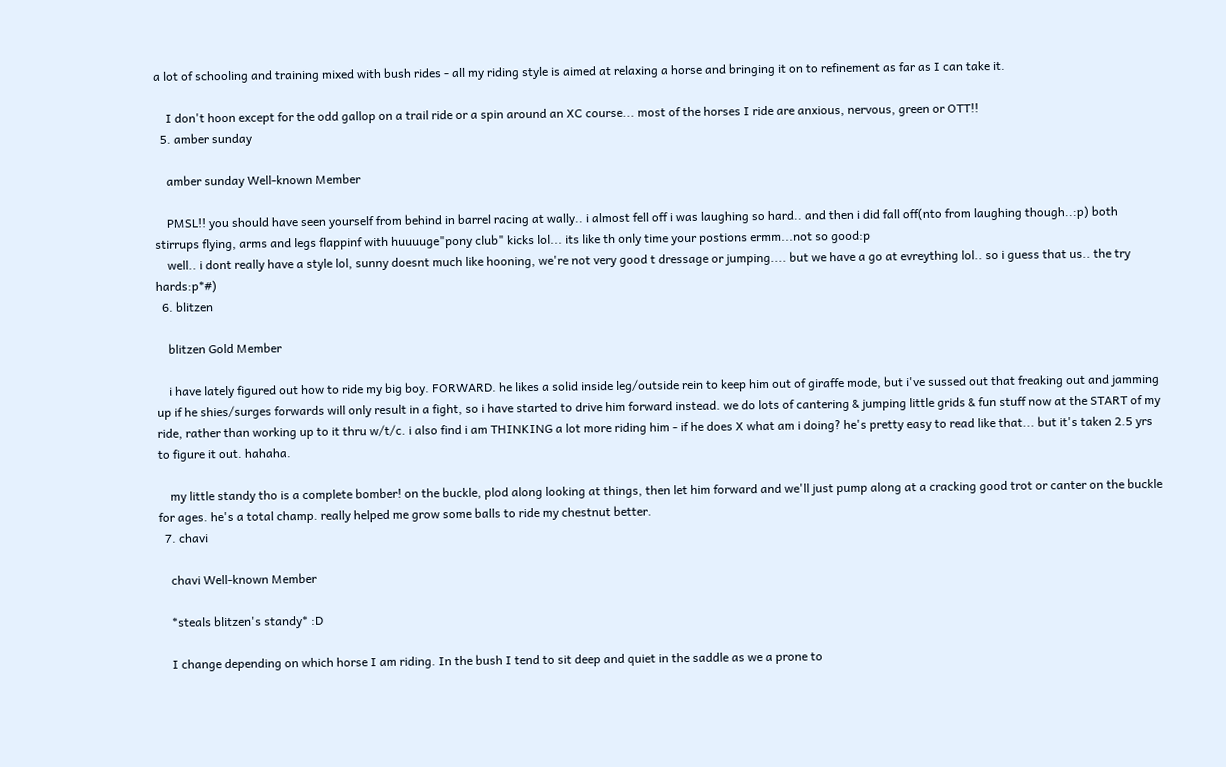a lot of schooling and training mixed with bush rides - all my riding style is aimed at relaxing a horse and bringing it on to refinement as far as I can take it.

    I don't hoon except for the odd gallop on a trail ride or a spin around an XC course... most of the horses I ride are anxious, nervous, green or OTT!!
  5. amber sunday

    amber sunday Well-known Member

    PMSL!! you should have seen yourself from behind in barrel racing at wally.. i almost fell off i was laughing so hard.. and then i did fall off(nto from laughing though..:p) both stirrups flying, arms and legs flappinf with huuuuge"pony club" kicks lol... its like th only time your postions ermm...not so good:p
    well.. i dont really have a style lol, sunny doesnt much like hooning, we're not very good t dressage or jumping.... but we have a go at evreything lol.. so i guess that us.. the try hards:p*#)
  6. blitzen

    blitzen Gold Member

    i have lately figured out how to ride my big boy. FORWARD. he likes a solid inside leg/outside rein to keep him out of giraffe mode, but i've sussed out that freaking out and jamming up if he shies/surges forwards will only result in a fight, so i have started to drive him forward instead. we do lots of cantering & jumping little grids & fun stuff now at the START of my ride, rather than working up to it thru w/t/c. i also find i am THINKING a lot more riding him - if he does X what am i doing? he's pretty easy to read like that... but it's taken 2.5 yrs to figure it out. hahaha.

    my little standy tho is a complete bomber! on the buckle, plod along looking at things, then let him forward and we'll just pump along at a cracking good trot or canter on the buckle for ages. he's a total champ. really helped me grow some balls to ride my chestnut better.
  7. chavi

    chavi Well-known Member

    *steals blitzen's standy* :D

    I change depending on which horse I am riding. In the bush I tend to sit deep and quiet in the saddle as we a prone to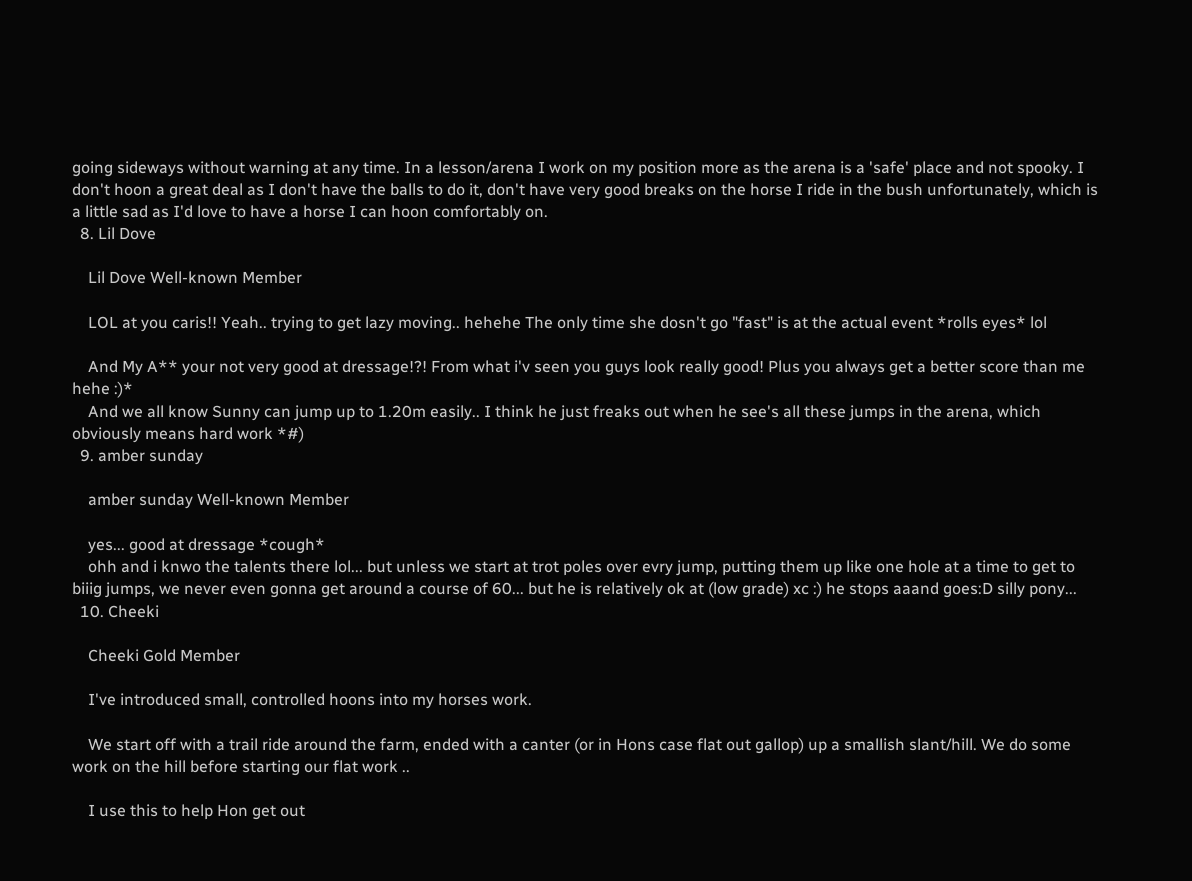going sideways without warning at any time. In a lesson/arena I work on my position more as the arena is a 'safe' place and not spooky. I don't hoon a great deal as I don't have the balls to do it, don't have very good breaks on the horse I ride in the bush unfortunately, which is a little sad as I'd love to have a horse I can hoon comfortably on.
  8. Lil Dove

    Lil Dove Well-known Member

    LOL at you caris!! Yeah.. trying to get lazy moving.. hehehe The only time she dosn't go "fast" is at the actual event *rolls eyes* lol

    And My A** your not very good at dressage!?! From what i'v seen you guys look really good! Plus you always get a better score than me hehe :)*
    And we all know Sunny can jump up to 1.20m easily.. I think he just freaks out when he see's all these jumps in the arena, which obviously means hard work *#)
  9. amber sunday

    amber sunday Well-known Member

    yes... good at dressage *cough*
    ohh and i knwo the talents there lol... but unless we start at trot poles over evry jump, putting them up like one hole at a time to get to biiig jumps, we never even gonna get around a course of 60... but he is relatively ok at (low grade) xc :) he stops aaand goes:D silly pony...
  10. Cheeki

    Cheeki Gold Member

    I've introduced small, controlled hoons into my horses work.

    We start off with a trail ride around the farm, ended with a canter (or in Hons case flat out gallop) up a smallish slant/hill. We do some work on the hill before starting our flat work ..

    I use this to help Hon get out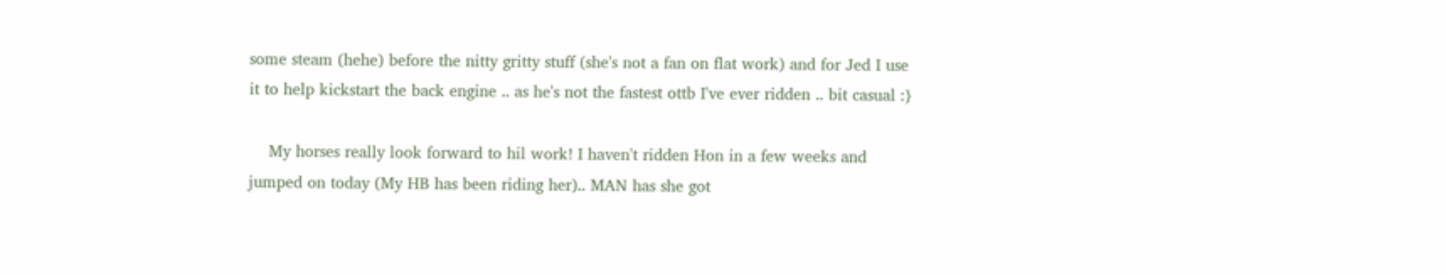some steam (hehe) before the nitty gritty stuff (she's not a fan on flat work) and for Jed I use it to help kickstart the back engine .. as he's not the fastest ottb I've ever ridden .. bit casual :}

    My horses really look forward to hil work! I haven't ridden Hon in a few weeks and jumped on today (My HB has been riding her).. MAN has she got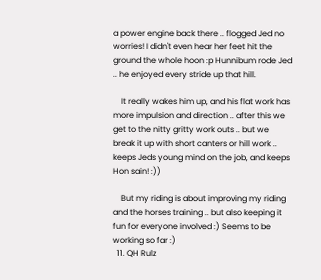a power engine back there .. flogged Jed no worries! I didn't even hear her feet hit the ground the whole hoon :p Hunnibum rode Jed .. he enjoyed every stride up that hill.

    It really wakes him up, and his flat work has more impulsion and direction .. after this we get to the nitty gritty work outs .. but we break it up with short canters or hill work .. keeps Jeds young mind on the job, and keeps Hon sain! :))

    But my riding is about improving my riding and the horses training .. but also keeping it fun for everyone involved :) Seems to be working so far :)
  11. QH Rulz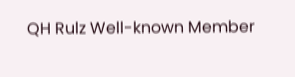QH Rulz Well-known Member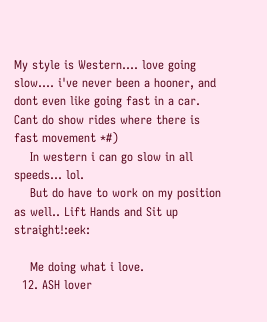My style is Western.... love going slow.... i've never been a hooner, and dont even like going fast in a car. Cant do show rides where there is fast movement *#)
    In western i can go slow in all speeds... lol.
    But do have to work on my position as well.. Lift Hands and Sit up straight!:eek:

    Me doing what i love.
  12. ASH lover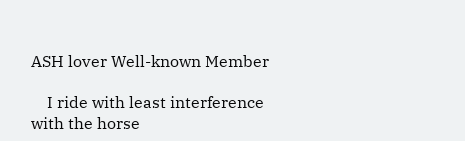ASH lover Well-known Member

    I ride with least interference with the horse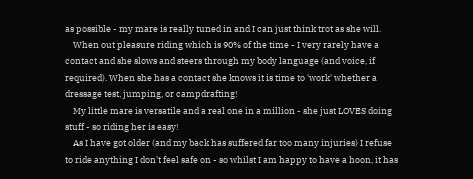as possible - my mare is really tuned in and I can just think trot as she will.
    When out pleasure riding which is 90% of the time - I very rarely have a contact and she slows and steers through my body language (and voice, if required). When she has a contact she knows it is time to 'work' whether a dressage test, jumping, or campdrafting!
    My little mare is versatile and a real one in a million - she just LOVES doing stuff - so riding her is easy!
    As I have got older (and my back has suffered far too many injuries) I refuse to ride anything I don't feel safe on - so whilst I am happy to have a hoon, it has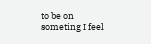to be on someting I feel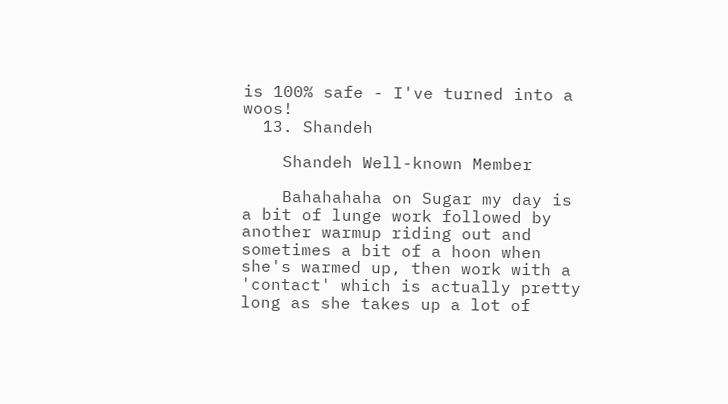is 100% safe - I've turned into a woos!
  13. Shandeh

    Shandeh Well-known Member

    Bahahahaha on Sugar my day is a bit of lunge work followed by another warmup riding out and sometimes a bit of a hoon when she's warmed up, then work with a 'contact' which is actually pretty long as she takes up a lot of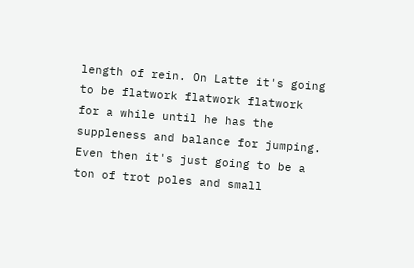length of rein. On Latte it's going to be flatwork flatwork flatwork for a while until he has the suppleness and balance for jumping. Even then it's just going to be a ton of trot poles and small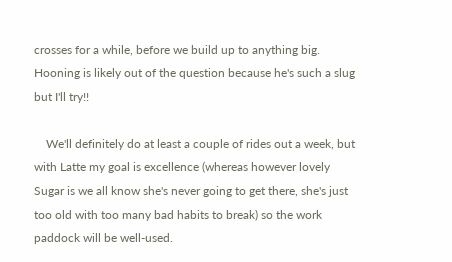crosses for a while, before we build up to anything big. Hooning is likely out of the question because he's such a slug but I'll try!!

    We'll definitely do at least a couple of rides out a week, but with Latte my goal is excellence (whereas however lovely Sugar is we all know she's never going to get there, she's just too old with too many bad habits to break) so the work paddock will be well-used.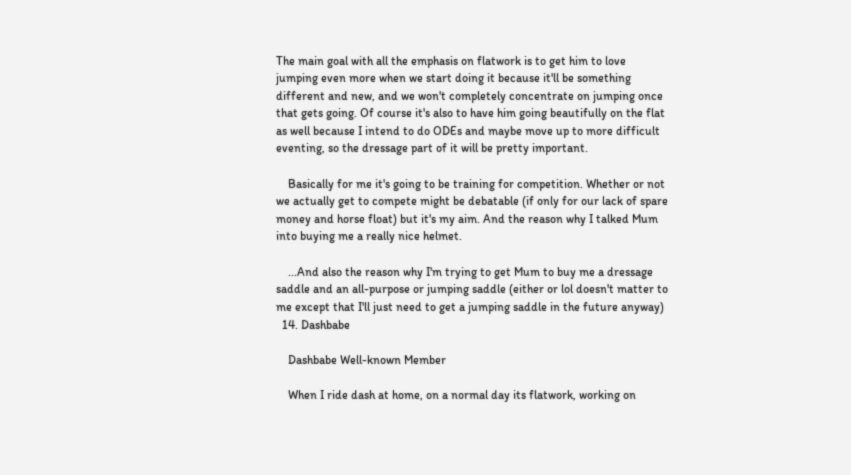The main goal with all the emphasis on flatwork is to get him to love jumping even more when we start doing it because it'll be something different and new, and we won't completely concentrate on jumping once that gets going. Of course it's also to have him going beautifully on the flat as well because I intend to do ODEs and maybe move up to more difficult eventing, so the dressage part of it will be pretty important.

    Basically for me it's going to be training for competition. Whether or not we actually get to compete might be debatable (if only for our lack of spare money and horse float) but it's my aim. And the reason why I talked Mum into buying me a really nice helmet.

    ...And also the reason why I'm trying to get Mum to buy me a dressage saddle and an all-purpose or jumping saddle (either or lol doesn't matter to me except that I'll just need to get a jumping saddle in the future anyway)
  14. Dashbabe

    Dashbabe Well-known Member

    When I ride dash at home, on a normal day its flatwork, working on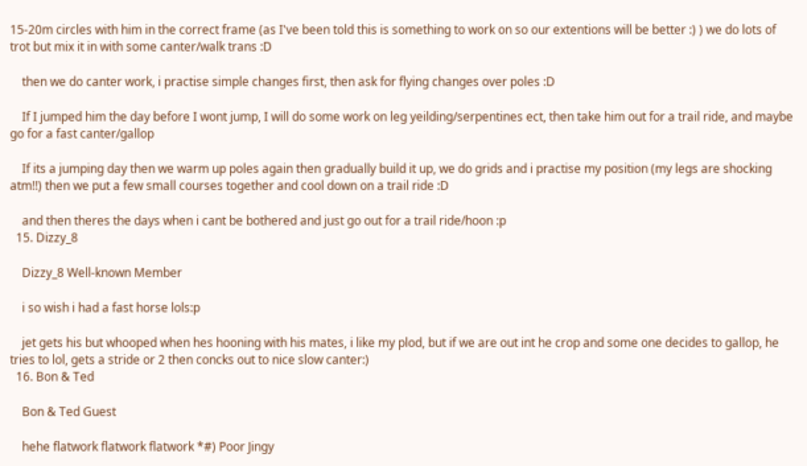15-20m circles with him in the correct frame (as I've been told this is something to work on so our extentions will be better :) ) we do lots of trot but mix it in with some canter/walk trans :D

    then we do canter work, i practise simple changes first, then ask for flying changes over poles :D

    If I jumped him the day before I wont jump, I will do some work on leg yeilding/serpentines ect, then take him out for a trail ride, and maybe go for a fast canter/gallop

    If its a jumping day then we warm up poles again then gradually build it up, we do grids and i practise my position (my legs are shocking atm!!) then we put a few small courses together and cool down on a trail ride :D

    and then theres the days when i cant be bothered and just go out for a trail ride/hoon :p
  15. Dizzy_8

    Dizzy_8 Well-known Member

    i so wish i had a fast horse lols:p

    jet gets his but whooped when hes hooning with his mates, i like my plod, but if we are out int he crop and some one decides to gallop, he tries to lol, gets a stride or 2 then concks out to nice slow canter:)
  16. Bon & Ted

    Bon & Ted Guest

    hehe flatwork flatwork flatwork *#) Poor Jingy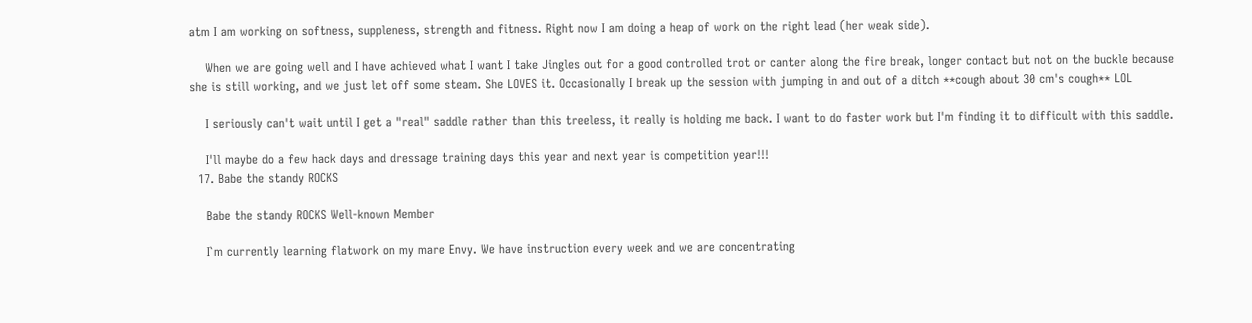atm I am working on softness, suppleness, strength and fitness. Right now I am doing a heap of work on the right lead (her weak side).

    When we are going well and I have achieved what I want I take Jingles out for a good controlled trot or canter along the fire break, longer contact but not on the buckle because she is still working, and we just let off some steam. She LOVES it. Occasionally I break up the session with jumping in and out of a ditch **cough about 30 cm's cough** LOL

    I seriously can't wait until I get a "real" saddle rather than this treeless, it really is holding me back. I want to do faster work but I'm finding it to difficult with this saddle.

    I'll maybe do a few hack days and dressage training days this year and next year is competition year!!!
  17. Babe the standy ROCKS

    Babe the standy ROCKS Well-known Member

    I`m currently learning flatwork on my mare Envy. We have instruction every week and we are concentrating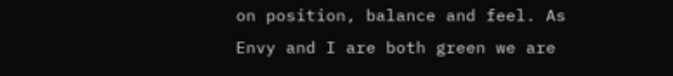on position, balance and feel. As Envy and I are both green we are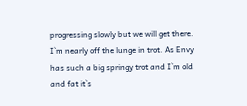progressing slowly but we will get there. I`m nearly off the lunge in trot. As Envy has such a big springy trot and I`m old and fat it`s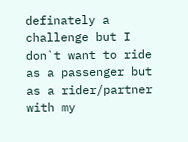definately a challenge but I don`t want to ride as a passenger but as a rider/partner with my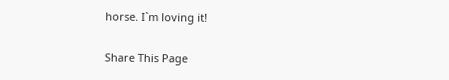horse. I`m loving it!

Share This Page